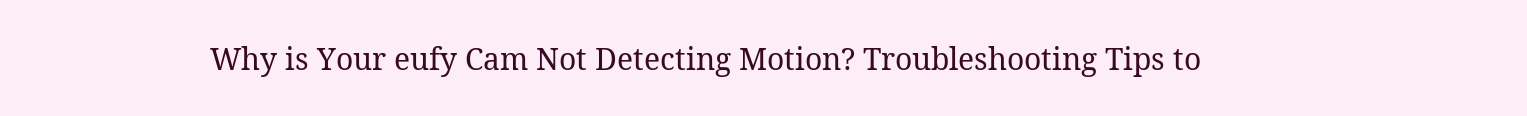Why is Your eufy Cam Not Detecting Motion? Troubleshooting Tips to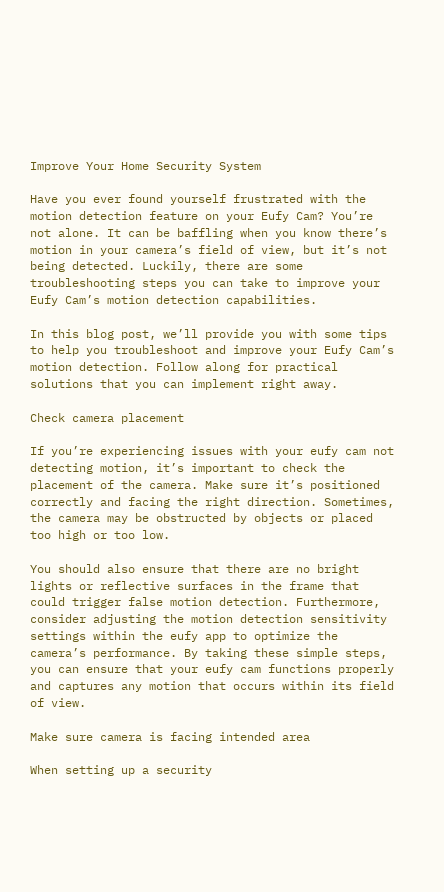Improve Your Home Security System

Have you ever found yourself frustrated with the motion detection feature on your Eufy Cam? You’re not alone. It can be baffling when you know there’s motion in your camera’s field of view, but it’s not being detected. Luckily, there are some troubleshooting steps you can take to improve your Eufy Cam’s motion detection capabilities.

In this blog post, we’ll provide you with some tips to help you troubleshoot and improve your Eufy Cam’s motion detection. Follow along for practical solutions that you can implement right away.

Check camera placement

If you’re experiencing issues with your eufy cam not detecting motion, it’s important to check the placement of the camera. Make sure it’s positioned correctly and facing the right direction. Sometimes, the camera may be obstructed by objects or placed too high or too low.

You should also ensure that there are no bright lights or reflective surfaces in the frame that could trigger false motion detection. Furthermore, consider adjusting the motion detection sensitivity settings within the eufy app to optimize the camera’s performance. By taking these simple steps, you can ensure that your eufy cam functions properly and captures any motion that occurs within its field of view.

Make sure camera is facing intended area

When setting up a security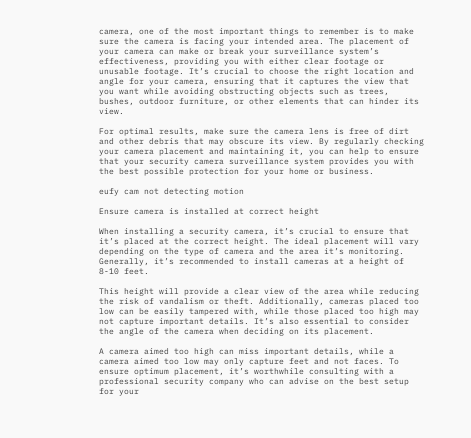camera, one of the most important things to remember is to make sure the camera is facing your intended area. The placement of your camera can make or break your surveillance system’s effectiveness, providing you with either clear footage or unusable footage. It’s crucial to choose the right location and angle for your camera, ensuring that it captures the view that you want while avoiding obstructing objects such as trees, bushes, outdoor furniture, or other elements that can hinder its view.

For optimal results, make sure the camera lens is free of dirt and other debris that may obscure its view. By regularly checking your camera placement and maintaining it, you can help to ensure that your security camera surveillance system provides you with the best possible protection for your home or business.

eufy cam not detecting motion

Ensure camera is installed at correct height

When installing a security camera, it’s crucial to ensure that it’s placed at the correct height. The ideal placement will vary depending on the type of camera and the area it’s monitoring. Generally, it’s recommended to install cameras at a height of 8-10 feet.

This height will provide a clear view of the area while reducing the risk of vandalism or theft. Additionally, cameras placed too low can be easily tampered with, while those placed too high may not capture important details. It’s also essential to consider the angle of the camera when deciding on its placement.

A camera aimed too high can miss important details, while a camera aimed too low may only capture feet and not faces. To ensure optimum placement, it’s worthwhile consulting with a professional security company who can advise on the best setup for your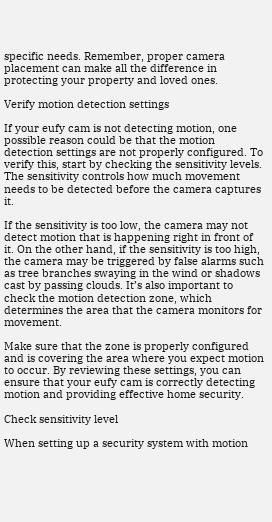specific needs. Remember, proper camera placement can make all the difference in protecting your property and loved ones.

Verify motion detection settings

If your eufy cam is not detecting motion, one possible reason could be that the motion detection settings are not properly configured. To verify this, start by checking the sensitivity levels. The sensitivity controls how much movement needs to be detected before the camera captures it.

If the sensitivity is too low, the camera may not detect motion that is happening right in front of it. On the other hand, if the sensitivity is too high, the camera may be triggered by false alarms such as tree branches swaying in the wind or shadows cast by passing clouds. It’s also important to check the motion detection zone, which determines the area that the camera monitors for movement.

Make sure that the zone is properly configured and is covering the area where you expect motion to occur. By reviewing these settings, you can ensure that your eufy cam is correctly detecting motion and providing effective home security.

Check sensitivity level

When setting up a security system with motion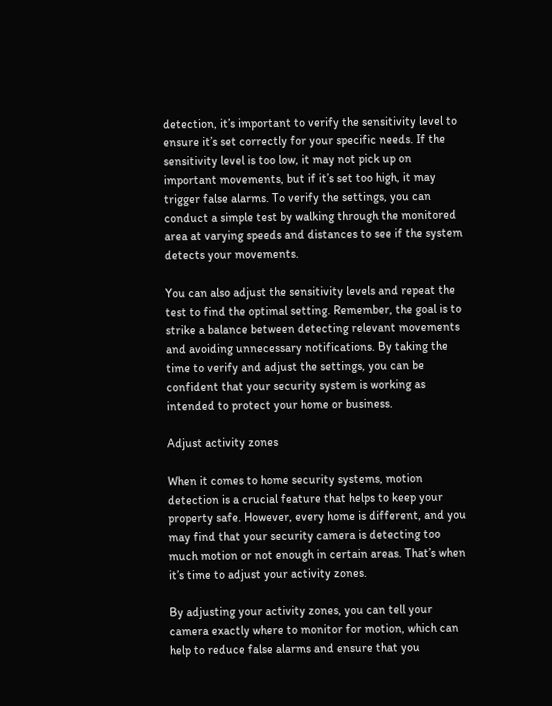detection, it’s important to verify the sensitivity level to ensure it’s set correctly for your specific needs. If the sensitivity level is too low, it may not pick up on important movements, but if it’s set too high, it may trigger false alarms. To verify the settings, you can conduct a simple test by walking through the monitored area at varying speeds and distances to see if the system detects your movements.

You can also adjust the sensitivity levels and repeat the test to find the optimal setting. Remember, the goal is to strike a balance between detecting relevant movements and avoiding unnecessary notifications. By taking the time to verify and adjust the settings, you can be confident that your security system is working as intended to protect your home or business.

Adjust activity zones

When it comes to home security systems, motion detection is a crucial feature that helps to keep your property safe. However, every home is different, and you may find that your security camera is detecting too much motion or not enough in certain areas. That’s when it’s time to adjust your activity zones.

By adjusting your activity zones, you can tell your camera exactly where to monitor for motion, which can help to reduce false alarms and ensure that you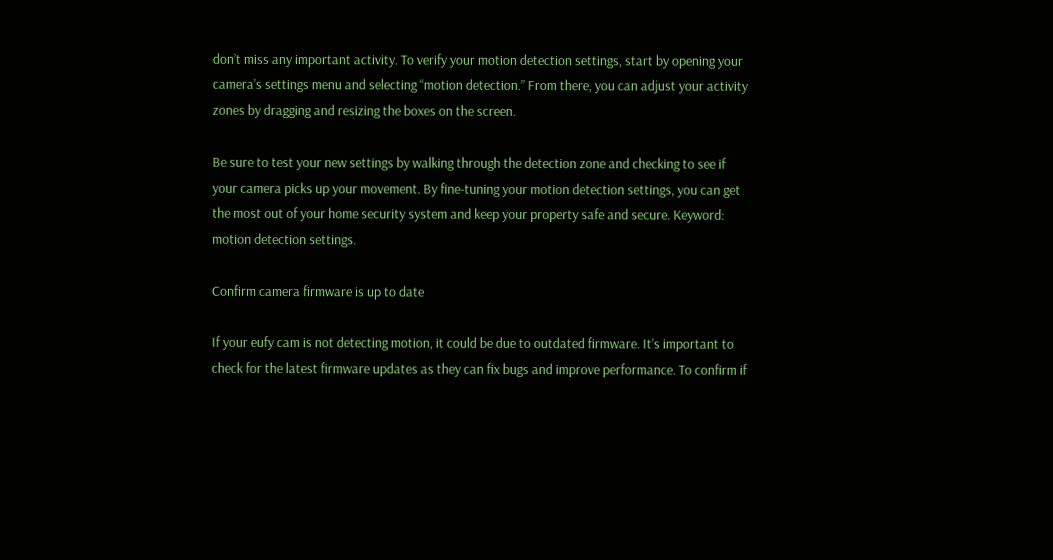don’t miss any important activity. To verify your motion detection settings, start by opening your camera’s settings menu and selecting “motion detection.” From there, you can adjust your activity zones by dragging and resizing the boxes on the screen.

Be sure to test your new settings by walking through the detection zone and checking to see if your camera picks up your movement. By fine-tuning your motion detection settings, you can get the most out of your home security system and keep your property safe and secure. Keyword: motion detection settings.

Confirm camera firmware is up to date

If your eufy cam is not detecting motion, it could be due to outdated firmware. It’s important to check for the latest firmware updates as they can fix bugs and improve performance. To confirm if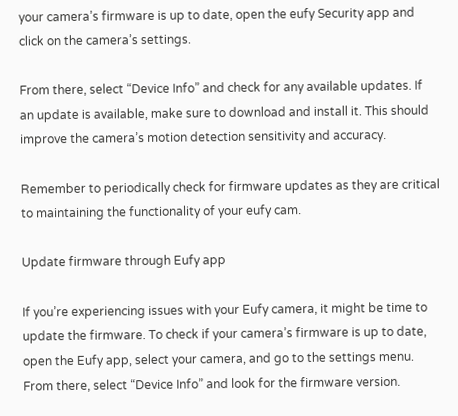your camera’s firmware is up to date, open the eufy Security app and click on the camera’s settings.

From there, select “Device Info” and check for any available updates. If an update is available, make sure to download and install it. This should improve the camera’s motion detection sensitivity and accuracy.

Remember to periodically check for firmware updates as they are critical to maintaining the functionality of your eufy cam.

Update firmware through Eufy app

If you’re experiencing issues with your Eufy camera, it might be time to update the firmware. To check if your camera’s firmware is up to date, open the Eufy app, select your camera, and go to the settings menu. From there, select “Device Info” and look for the firmware version.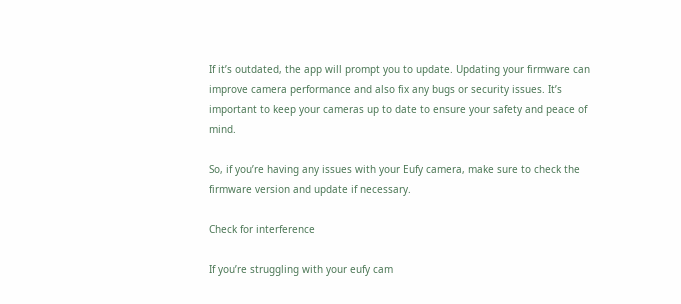If it’s outdated, the app will prompt you to update. Updating your firmware can improve camera performance and also fix any bugs or security issues. It’s important to keep your cameras up to date to ensure your safety and peace of mind.

So, if you’re having any issues with your Eufy camera, make sure to check the firmware version and update if necessary.

Check for interference

If you’re struggling with your eufy cam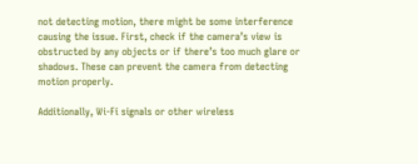not detecting motion, there might be some interference causing the issue. First, check if the camera’s view is obstructed by any objects or if there’s too much glare or shadows. These can prevent the camera from detecting motion properly.

Additionally, Wi-Fi signals or other wireless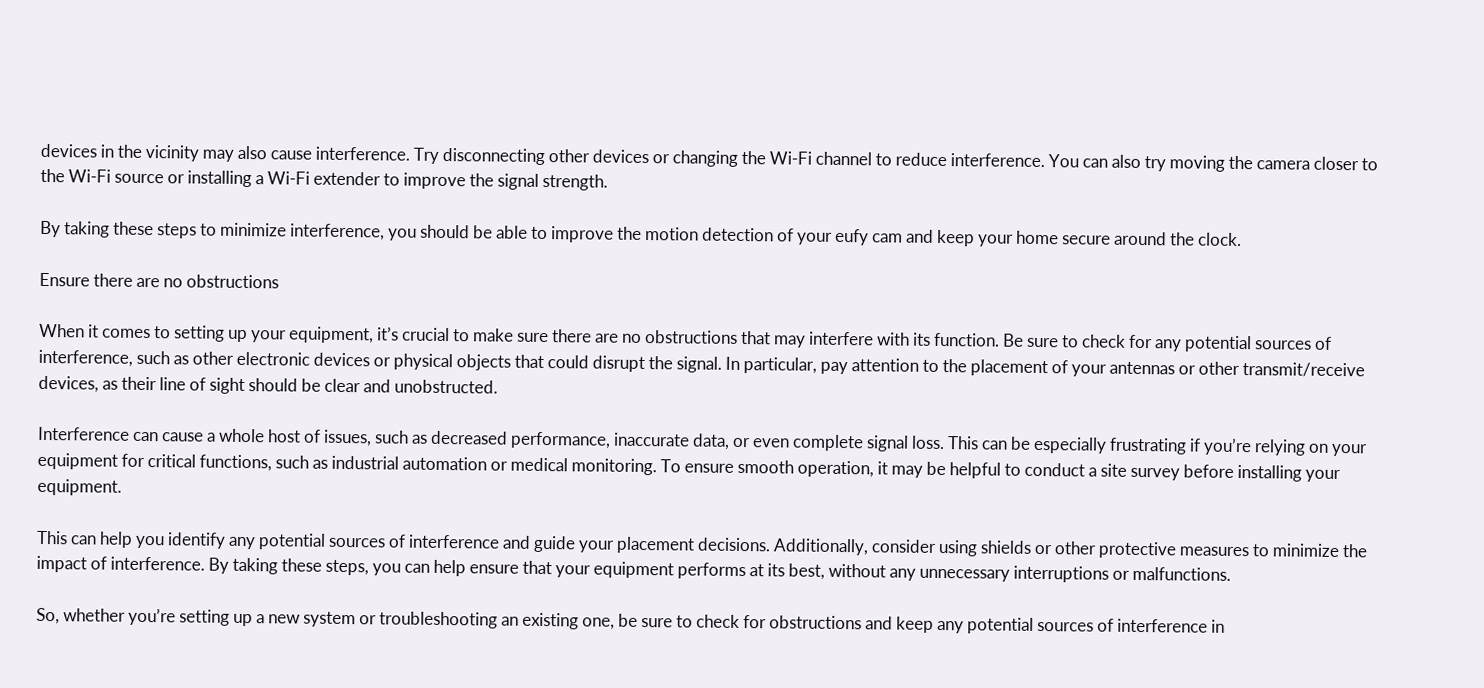devices in the vicinity may also cause interference. Try disconnecting other devices or changing the Wi-Fi channel to reduce interference. You can also try moving the camera closer to the Wi-Fi source or installing a Wi-Fi extender to improve the signal strength.

By taking these steps to minimize interference, you should be able to improve the motion detection of your eufy cam and keep your home secure around the clock.

Ensure there are no obstructions

When it comes to setting up your equipment, it’s crucial to make sure there are no obstructions that may interfere with its function. Be sure to check for any potential sources of interference, such as other electronic devices or physical objects that could disrupt the signal. In particular, pay attention to the placement of your antennas or other transmit/receive devices, as their line of sight should be clear and unobstructed.

Interference can cause a whole host of issues, such as decreased performance, inaccurate data, or even complete signal loss. This can be especially frustrating if you’re relying on your equipment for critical functions, such as industrial automation or medical monitoring. To ensure smooth operation, it may be helpful to conduct a site survey before installing your equipment.

This can help you identify any potential sources of interference and guide your placement decisions. Additionally, consider using shields or other protective measures to minimize the impact of interference. By taking these steps, you can help ensure that your equipment performs at its best, without any unnecessary interruptions or malfunctions.

So, whether you’re setting up a new system or troubleshooting an existing one, be sure to check for obstructions and keep any potential sources of interference in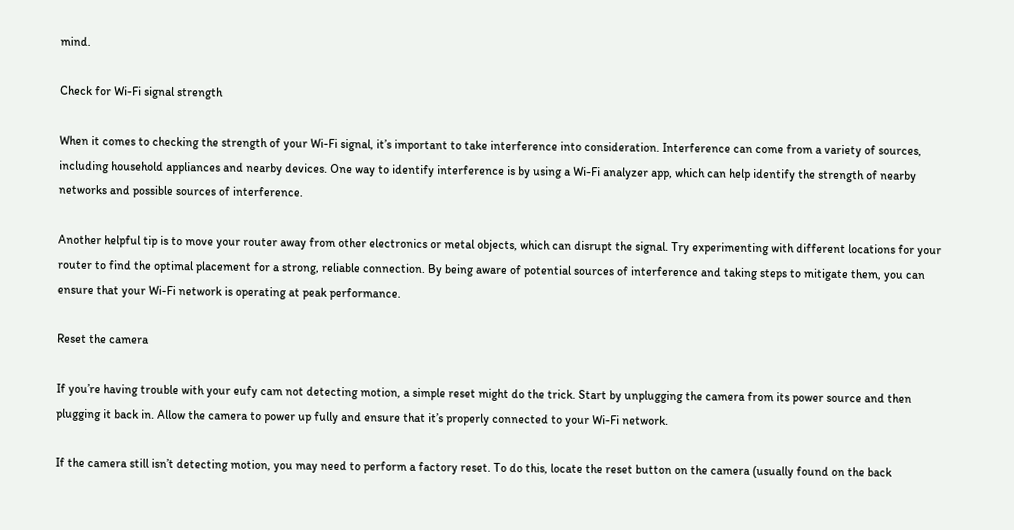mind.

Check for Wi-Fi signal strength

When it comes to checking the strength of your Wi-Fi signal, it’s important to take interference into consideration. Interference can come from a variety of sources, including household appliances and nearby devices. One way to identify interference is by using a Wi-Fi analyzer app, which can help identify the strength of nearby networks and possible sources of interference.

Another helpful tip is to move your router away from other electronics or metal objects, which can disrupt the signal. Try experimenting with different locations for your router to find the optimal placement for a strong, reliable connection. By being aware of potential sources of interference and taking steps to mitigate them, you can ensure that your Wi-Fi network is operating at peak performance.

Reset the camera

If you’re having trouble with your eufy cam not detecting motion, a simple reset might do the trick. Start by unplugging the camera from its power source and then plugging it back in. Allow the camera to power up fully and ensure that it’s properly connected to your Wi-Fi network.

If the camera still isn’t detecting motion, you may need to perform a factory reset. To do this, locate the reset button on the camera (usually found on the back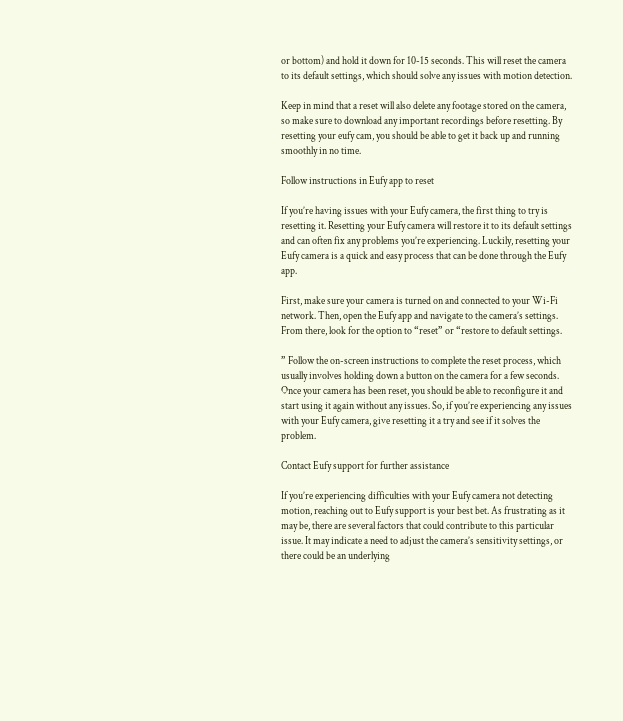or bottom) and hold it down for 10-15 seconds. This will reset the camera to its default settings, which should solve any issues with motion detection.

Keep in mind that a reset will also delete any footage stored on the camera, so make sure to download any important recordings before resetting. By resetting your eufy cam, you should be able to get it back up and running smoothly in no time.

Follow instructions in Eufy app to reset

If you’re having issues with your Eufy camera, the first thing to try is resetting it. Resetting your Eufy camera will restore it to its default settings and can often fix any problems you’re experiencing. Luckily, resetting your Eufy camera is a quick and easy process that can be done through the Eufy app.

First, make sure your camera is turned on and connected to your Wi-Fi network. Then, open the Eufy app and navigate to the camera’s settings. From there, look for the option to “reset” or “restore to default settings.

” Follow the on-screen instructions to complete the reset process, which usually involves holding down a button on the camera for a few seconds. Once your camera has been reset, you should be able to reconfigure it and start using it again without any issues. So, if you’re experiencing any issues with your Eufy camera, give resetting it a try and see if it solves the problem.

Contact Eufy support for further assistance

If you’re experiencing difficulties with your Eufy camera not detecting motion, reaching out to Eufy support is your best bet. As frustrating as it may be, there are several factors that could contribute to this particular issue. It may indicate a need to adjust the camera’s sensitivity settings, or there could be an underlying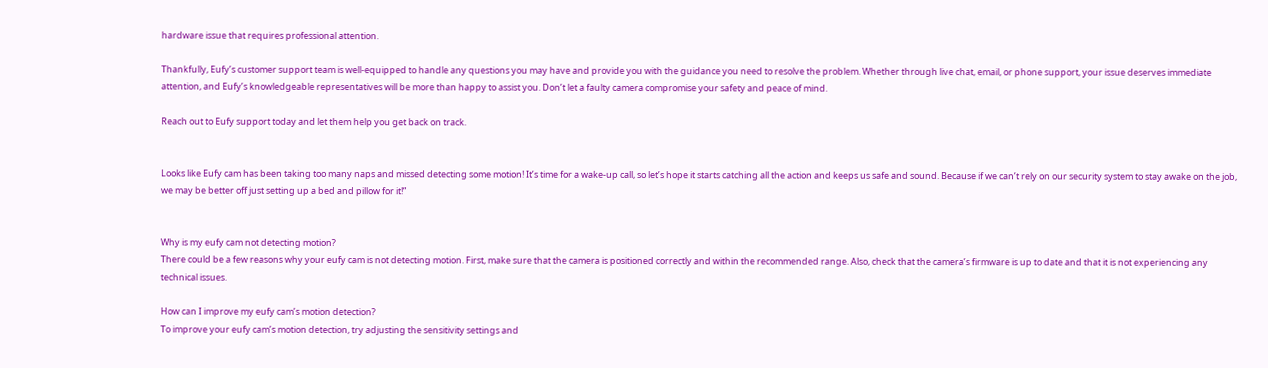hardware issue that requires professional attention.

Thankfully, Eufy’s customer support team is well-equipped to handle any questions you may have and provide you with the guidance you need to resolve the problem. Whether through live chat, email, or phone support, your issue deserves immediate attention, and Eufy’s knowledgeable representatives will be more than happy to assist you. Don’t let a faulty camera compromise your safety and peace of mind.

Reach out to Eufy support today and let them help you get back on track.


Looks like Eufy cam has been taking too many naps and missed detecting some motion! It’s time for a wake-up call, so let’s hope it starts catching all the action and keeps us safe and sound. Because if we can’t rely on our security system to stay awake on the job, we may be better off just setting up a bed and pillow for it!”


Why is my eufy cam not detecting motion?
There could be a few reasons why your eufy cam is not detecting motion. First, make sure that the camera is positioned correctly and within the recommended range. Also, check that the camera’s firmware is up to date and that it is not experiencing any technical issues.

How can I improve my eufy cam’s motion detection?
To improve your eufy cam’s motion detection, try adjusting the sensitivity settings and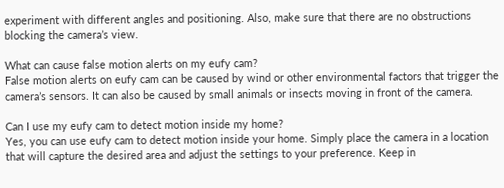experiment with different angles and positioning. Also, make sure that there are no obstructions blocking the camera’s view.

What can cause false motion alerts on my eufy cam?
False motion alerts on eufy cam can be caused by wind or other environmental factors that trigger the camera’s sensors. It can also be caused by small animals or insects moving in front of the camera.

Can I use my eufy cam to detect motion inside my home?
Yes, you can use eufy cam to detect motion inside your home. Simply place the camera in a location that will capture the desired area and adjust the settings to your preference. Keep in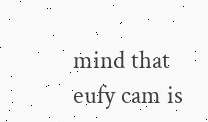mind that eufy cam is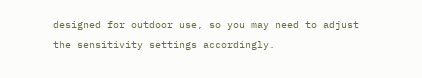designed for outdoor use, so you may need to adjust the sensitivity settings accordingly.